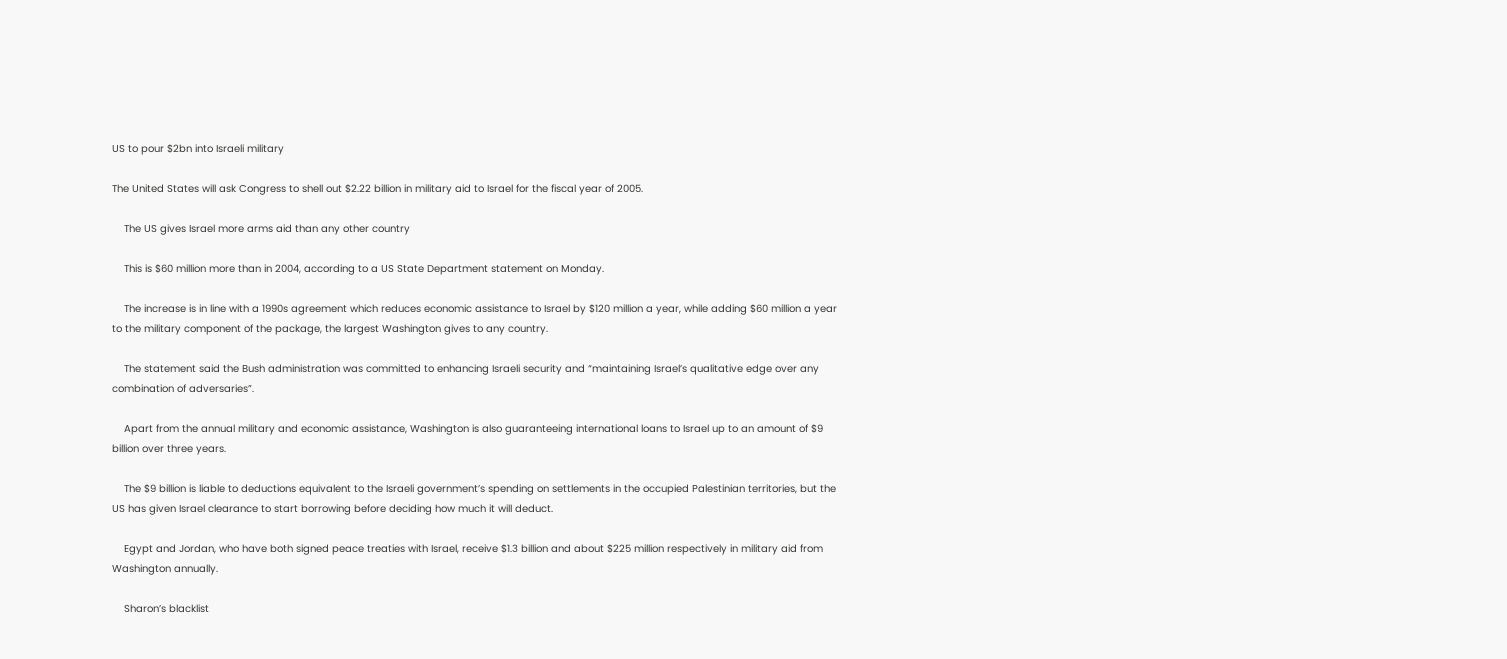US to pour $2bn into Israeli military

The United States will ask Congress to shell out $2.22 billion in military aid to Israel for the fiscal year of 2005.

    The US gives Israel more arms aid than any other country

    This is $60 million more than in 2004, according to a US State Department statement on Monday.

    The increase is in line with a 1990s agreement which reduces economic assistance to Israel by $120 million a year, while adding $60 million a year to the military component of the package, the largest Washington gives to any country.

    The statement said the Bush administration was committed to enhancing Israeli security and “maintaining Israel’s qualitative edge over any combination of adversaries”.

    Apart from the annual military and economic assistance, Washington is also guaranteeing international loans to Israel up to an amount of $9 billion over three years.

    The $9 billion is liable to deductions equivalent to the Israeli government’s spending on settlements in the occupied Palestinian territories, but the US has given Israel clearance to start borrowing before deciding how much it will deduct.

    Egypt and Jordan, who have both signed peace treaties with Israel, receive $1.3 billion and about $225 million respectively in military aid from Washington annually.

    Sharon’s blacklist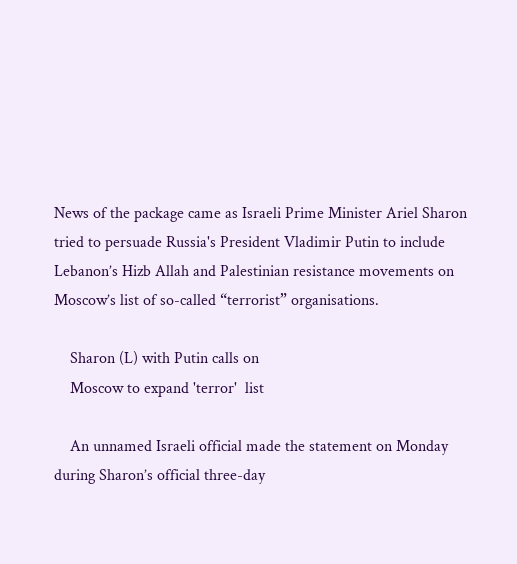News of the package came as Israeli Prime Minister Ariel Sharon tried to persuade Russia's President Vladimir Putin to include Lebanon’s Hizb Allah and Palestinian resistance movements on Moscow’s list of so-called “terrorist” organisations.

    Sharon (L) with Putin calls on
    Moscow to expand 'terror'  list

    An unnamed Israeli official made the statement on Monday during Sharon’s official three-day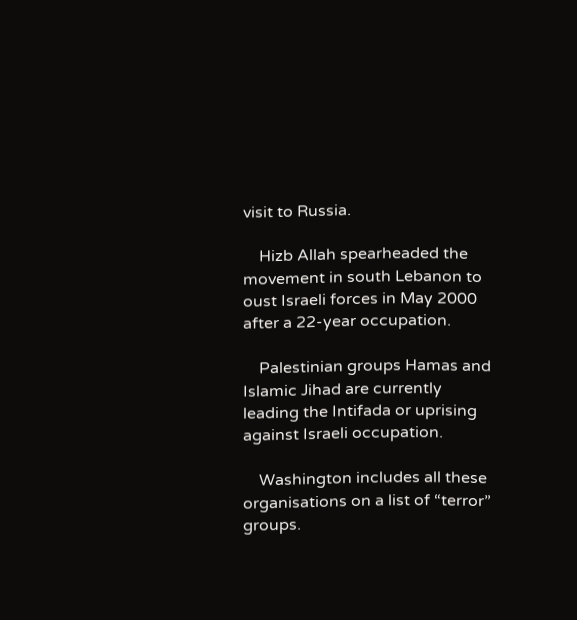visit to Russia.

    Hizb Allah spearheaded the movement in south Lebanon to oust Israeli forces in May 2000 after a 22-year occupation.

    Palestinian groups Hamas and Islamic Jihad are currently leading the Intifada or uprising against Israeli occupation.

    Washington includes all these organisations on a list of “terror” groups.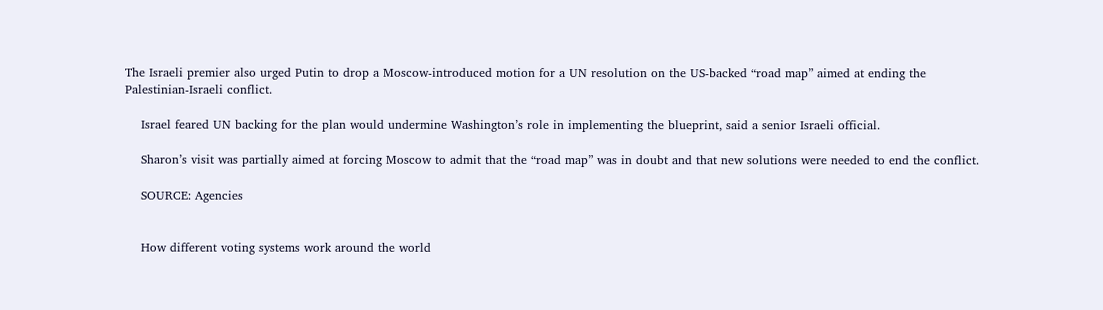The Israeli premier also urged Putin to drop a Moscow-introduced motion for a UN resolution on the US-backed “road map” aimed at ending the Palestinian-Israeli conflict.

    Israel feared UN backing for the plan would undermine Washington’s role in implementing the blueprint, said a senior Israeli official.

    Sharon’s visit was partially aimed at forcing Moscow to admit that the “road map” was in doubt and that new solutions were needed to end the conflict.

    SOURCE: Agencies


    How different voting systems work around the world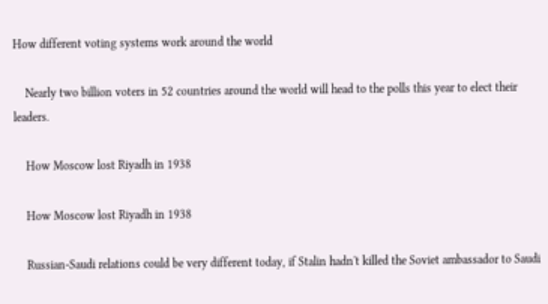How different voting systems work around the world

    Nearly two billion voters in 52 countries around the world will head to the polls this year to elect their leaders.

    How Moscow lost Riyadh in 1938

    How Moscow lost Riyadh in 1938

    Russian-Saudi relations could be very different today, if Stalin hadn't killed the Soviet ambassador to Saudi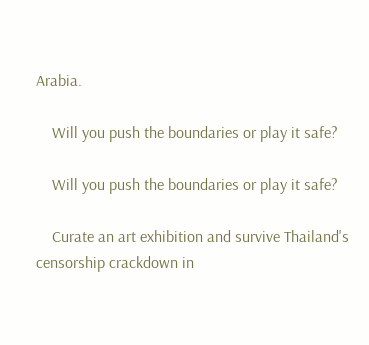Arabia.

    Will you push the boundaries or play it safe?

    Will you push the boundaries or play it safe?

    Curate an art exhibition and survive Thailand's censorship crackdown in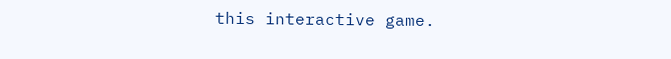this interactive game.